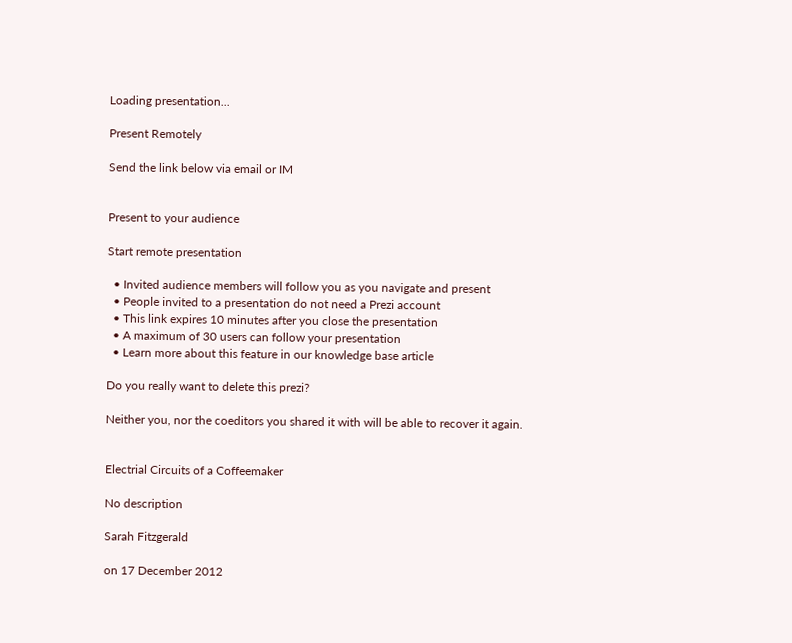Loading presentation...

Present Remotely

Send the link below via email or IM


Present to your audience

Start remote presentation

  • Invited audience members will follow you as you navigate and present
  • People invited to a presentation do not need a Prezi account
  • This link expires 10 minutes after you close the presentation
  • A maximum of 30 users can follow your presentation
  • Learn more about this feature in our knowledge base article

Do you really want to delete this prezi?

Neither you, nor the coeditors you shared it with will be able to recover it again.


Electrial Circuits of a Coffeemaker

No description

Sarah Fitzgerald

on 17 December 2012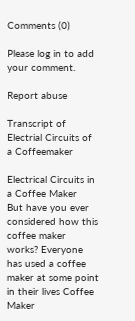Comments (0)

Please log in to add your comment.

Report abuse

Transcript of Electrial Circuits of a Coffeemaker

Electrical Circuits in a Coffee Maker
But have you ever considered how this coffee maker works? Everyone has used a coffee maker at some point in their lives Coffee Maker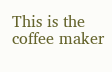This is the coffee maker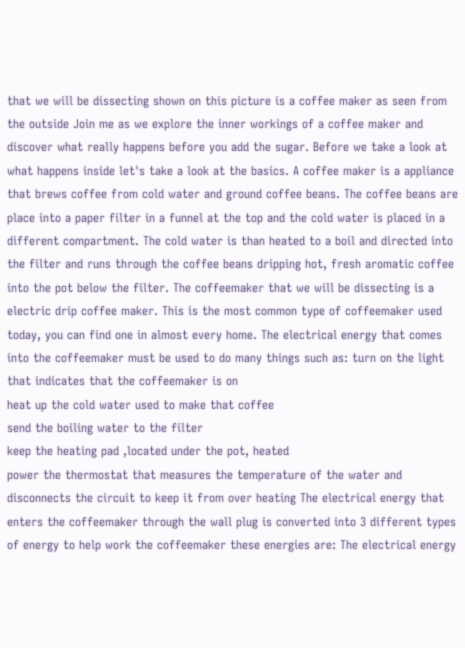that we will be dissecting shown on this picture is a coffee maker as seen from the outside Join me as we explore the inner workings of a coffee maker and discover what really happens before you add the sugar. Before we take a look at what happens inside let's take a look at the basics. A coffee maker is a appliance that brews coffee from cold water and ground coffee beans. The coffee beans are place into a paper filter in a funnel at the top and the cold water is placed in a different compartment. The cold water is than heated to a boil and directed into the filter and runs through the coffee beans dripping hot, fresh aromatic coffee into the pot below the filter. The coffeemaker that we will be dissecting is a electric drip coffee maker. This is the most common type of coffeemaker used today, you can find one in almost every home. The electrical energy that comes into the coffeemaker must be used to do many things such as: turn on the light that indicates that the coffeemaker is on
heat up the cold water used to make that coffee
send the boiling water to the filter
keep the heating pad ,located under the pot, heated
power the thermostat that measures the temperature of the water and disconnects the circuit to keep it from over heating The electrical energy that enters the coffeemaker through the wall plug is converted into 3 different types of energy to help work the coffeemaker these energies are: The electrical energy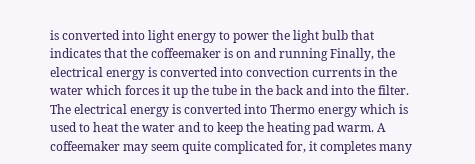is converted into light energy to power the light bulb that indicates that the coffeemaker is on and running Finally, the electrical energy is converted into convection currents in the water which forces it up the tube in the back and into the filter. The electrical energy is converted into Thermo energy which is used to heat the water and to keep the heating pad warm. A coffeemaker may seem quite complicated for, it completes many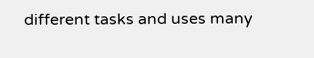different tasks and uses many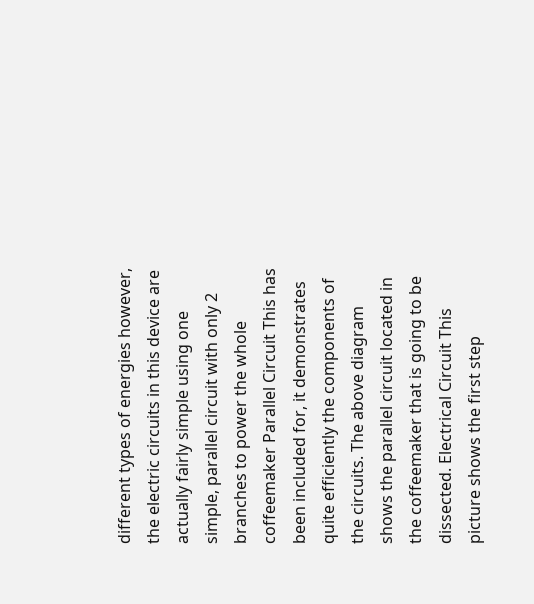different types of energies however, the electric circuits in this device are actually fairly simple using one simple, parallel circuit with only 2 branches to power the whole coffeemaker Parallel Circuit This has been included for, it demonstrates quite efficiently the components of the circuits. The above diagram shows the parallel circuit located in the coffeemaker that is going to be dissected. Electrical Circuit This picture shows the first step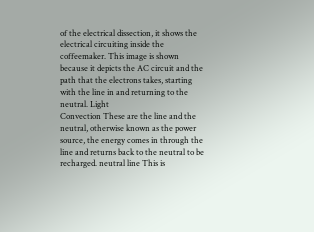of the electrical dissection, it shows the electrical circuiting inside the coffeemaker. This image is shown because it depicts the AC circuit and the path that the electrons takes, starting with the line in and returning to the neutral. Light
Convection These are the line and the neutral, otherwise known as the power source, the energy comes in through the line and returns back to the neutral to be recharged. neutral line This is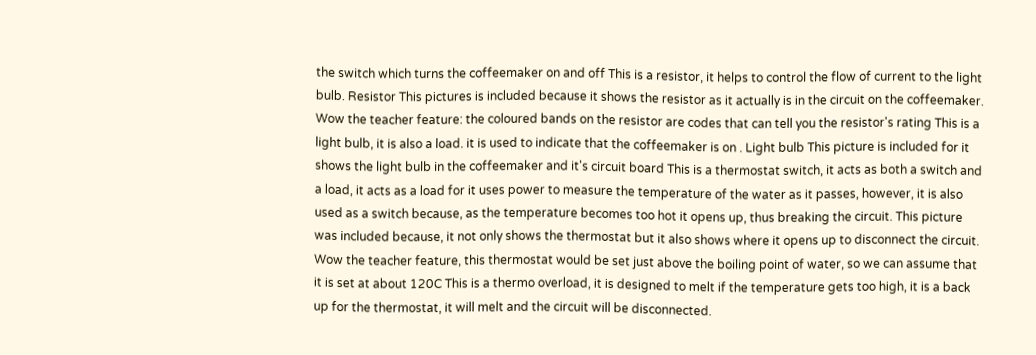the switch which turns the coffeemaker on and off This is a resistor, it helps to control the flow of current to the light bulb. Resistor This pictures is included because it shows the resistor as it actually is in the circuit on the coffeemaker. Wow the teacher feature: the coloured bands on the resistor are codes that can tell you the resistor's rating This is a light bulb, it is also a load. it is used to indicate that the coffeemaker is on . Light bulb This picture is included for it shows the light bulb in the coffeemaker and it's circuit board This is a thermostat switch, it acts as both a switch and a load, it acts as a load for it uses power to measure the temperature of the water as it passes, however, it is also used as a switch because, as the temperature becomes too hot it opens up, thus breaking the circuit. This picture was included because, it not only shows the thermostat but it also shows where it opens up to disconnect the circuit. Wow the teacher feature, this thermostat would be set just above the boiling point of water, so we can assume that it is set at about 120C This is a thermo overload, it is designed to melt if the temperature gets too high, it is a back up for the thermostat, it will melt and the circuit will be disconnected.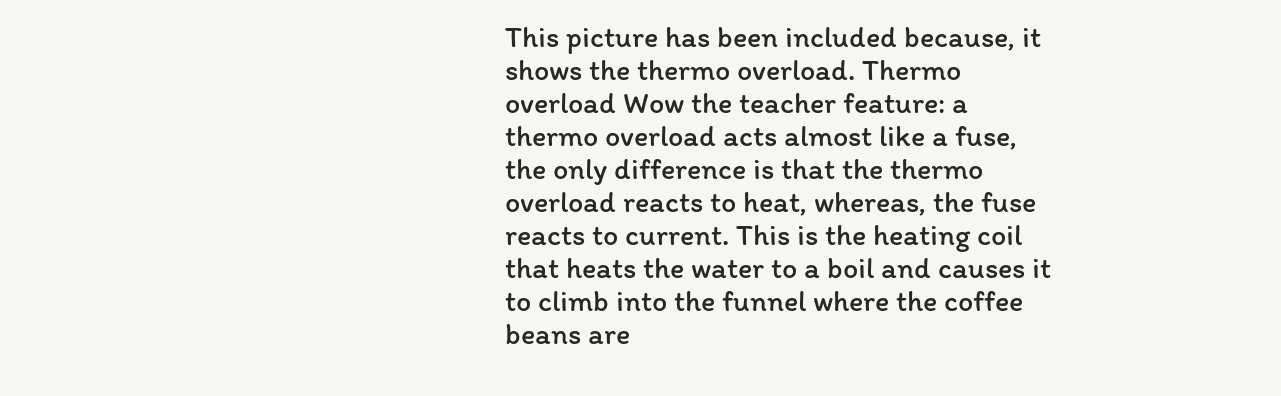This picture has been included because, it shows the thermo overload. Thermo overload Wow the teacher feature: a thermo overload acts almost like a fuse, the only difference is that the thermo overload reacts to heat, whereas, the fuse reacts to current. This is the heating coil that heats the water to a boil and causes it to climb into the funnel where the coffee beans are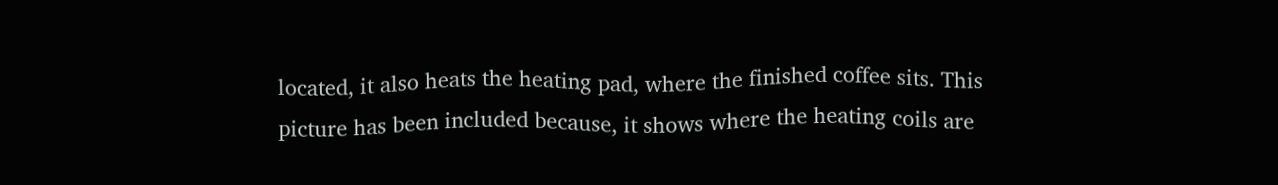located, it also heats the heating pad, where the finished coffee sits. This picture has been included because, it shows where the heating coils are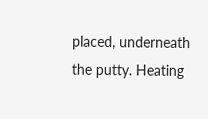placed, underneath the putty. Heating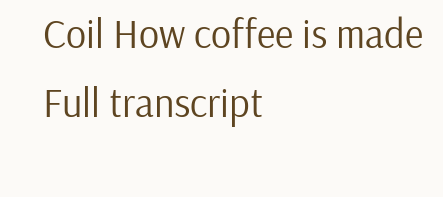Coil How coffee is made
Full transcript